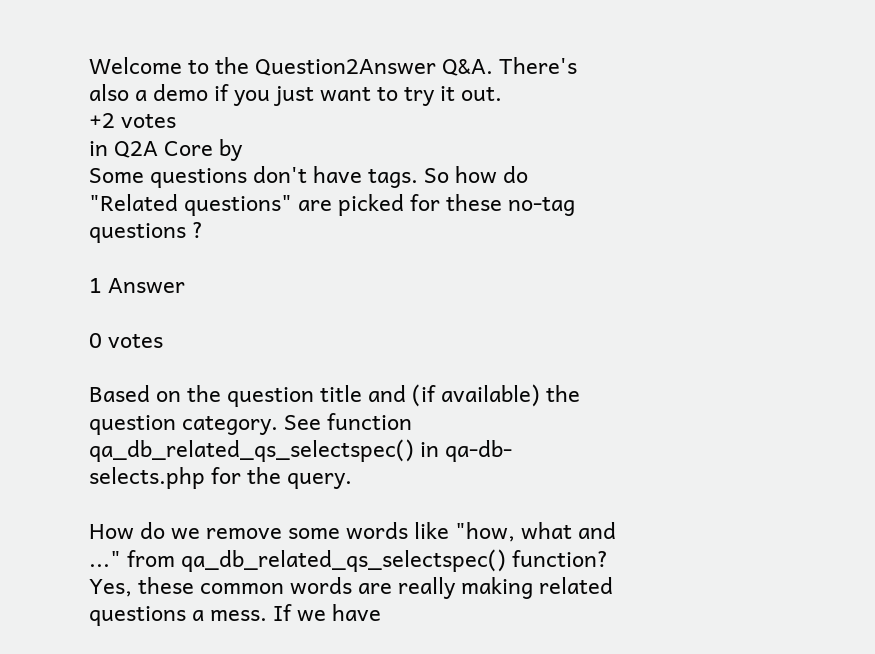Welcome to the Question2Answer Q&A. There's also a demo if you just want to try it out.
+2 votes
in Q2A Core by
Some questions don't have tags. So how do "Related questions" are picked for these no-tag questions ?

1 Answer

0 votes

Based on the question title and (if available) the question category. See function qa_db_related_qs_selectspec() in qa-db-selects.php for the query.

How do we remove some words like "how, what and ..." from qa_db_related_qs_selectspec() function?
Yes, these common words are really making related questions a mess. If we have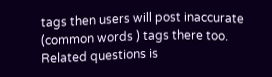tags then users will post inaccurate (common words ) tags there too. Related questions is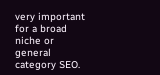very important for a broad niche or general category SEO.